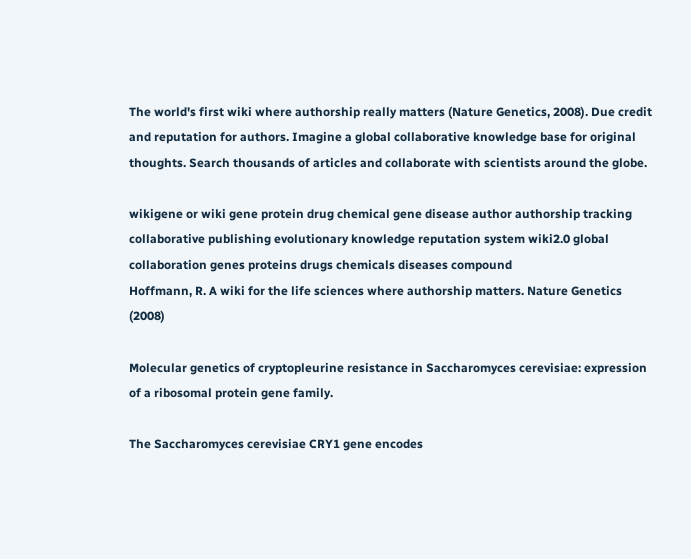The world's first wiki where authorship really matters (Nature Genetics, 2008). Due credit and reputation for authors. Imagine a global collaborative knowledge base for original thoughts. Search thousands of articles and collaborate with scientists around the globe.

wikigene or wiki gene protein drug chemical gene disease author authorship tracking collaborative publishing evolutionary knowledge reputation system wiki2.0 global collaboration genes proteins drugs chemicals diseases compound
Hoffmann, R. A wiki for the life sciences where authorship matters. Nature Genetics (2008)

Molecular genetics of cryptopleurine resistance in Saccharomyces cerevisiae: expression of a ribosomal protein gene family.

The Saccharomyces cerevisiae CRY1 gene encodes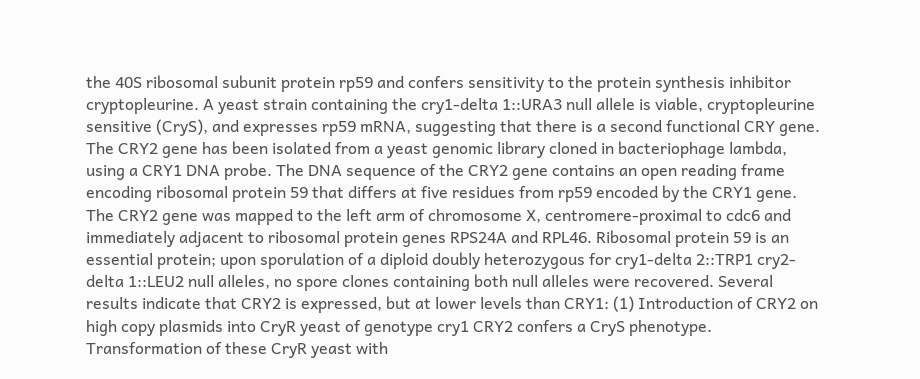the 40S ribosomal subunit protein rp59 and confers sensitivity to the protein synthesis inhibitor cryptopleurine. A yeast strain containing the cry1-delta 1::URA3 null allele is viable, cryptopleurine sensitive (CryS), and expresses rp59 mRNA, suggesting that there is a second functional CRY gene. The CRY2 gene has been isolated from a yeast genomic library cloned in bacteriophage lambda, using a CRY1 DNA probe. The DNA sequence of the CRY2 gene contains an open reading frame encoding ribosomal protein 59 that differs at five residues from rp59 encoded by the CRY1 gene. The CRY2 gene was mapped to the left arm of chromosome X, centromere-proximal to cdc6 and immediately adjacent to ribosomal protein genes RPS24A and RPL46. Ribosomal protein 59 is an essential protein; upon sporulation of a diploid doubly heterozygous for cry1-delta 2::TRP1 cry2-delta 1::LEU2 null alleles, no spore clones containing both null alleles were recovered. Several results indicate that CRY2 is expressed, but at lower levels than CRY1: (1) Introduction of CRY2 on high copy plasmids into CryR yeast of genotype cry1 CRY2 confers a CryS phenotype. Transformation of these CryR yeast with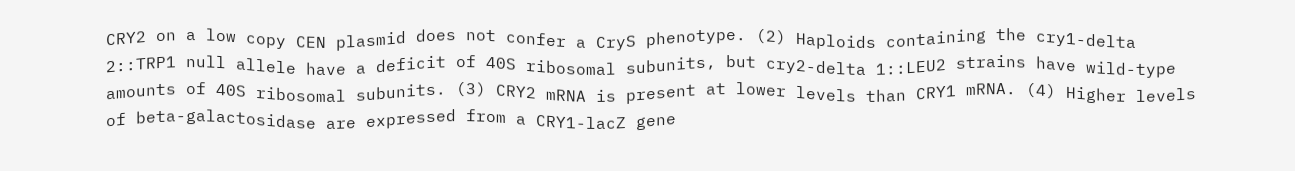CRY2 on a low copy CEN plasmid does not confer a CryS phenotype. (2) Haploids containing the cry1-delta 2::TRP1 null allele have a deficit of 40S ribosomal subunits, but cry2-delta 1::LEU2 strains have wild-type amounts of 40S ribosomal subunits. (3) CRY2 mRNA is present at lower levels than CRY1 mRNA. (4) Higher levels of beta-galactosidase are expressed from a CRY1-lacZ gene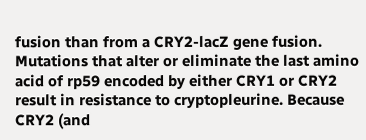fusion than from a CRY2-lacZ gene fusion. Mutations that alter or eliminate the last amino acid of rp59 encoded by either CRY1 or CRY2 result in resistance to cryptopleurine. Because CRY2 (and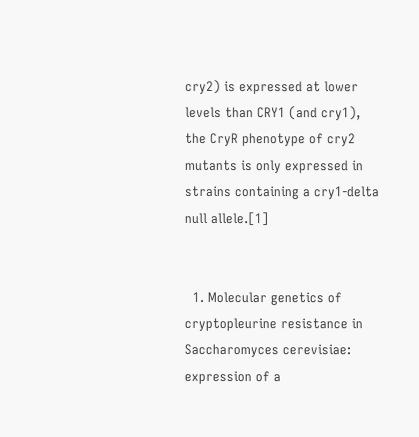cry2) is expressed at lower levels than CRY1 (and cry1), the CryR phenotype of cry2 mutants is only expressed in strains containing a cry1-delta null allele.[1]


  1. Molecular genetics of cryptopleurine resistance in Saccharomyces cerevisiae: expression of a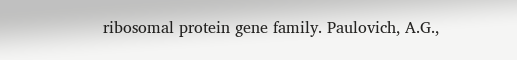ribosomal protein gene family. Paulovich, A.G.,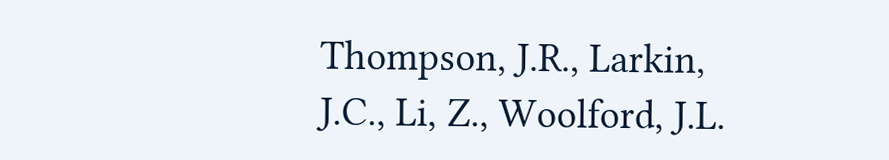Thompson, J.R., Larkin, J.C., Li, Z., Woolford, J.L.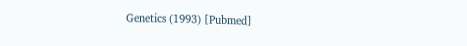Genetics (1993) [Pubmed]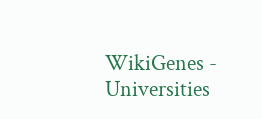WikiGenes - Universities